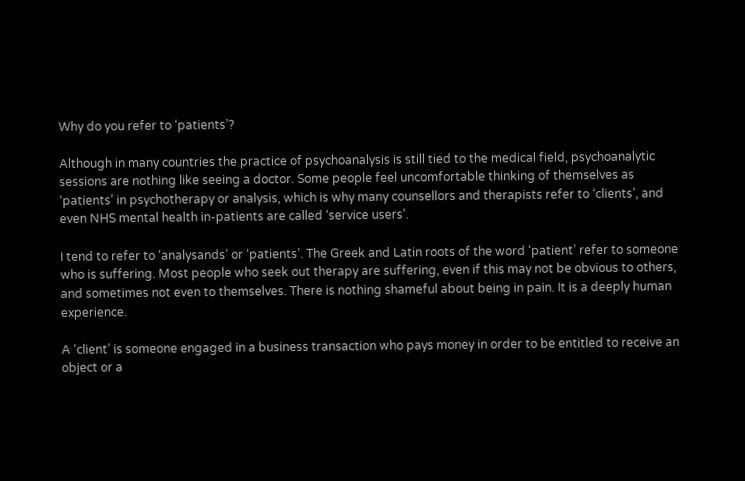Why do you refer to ‘patients’?

Although in many countries the practice of psychoanalysis is still tied to the medical field, psychoanalytic sessions are nothing like seeing a doctor. Some people feel uncomfortable thinking of themselves as ‘patients’ in psychotherapy or analysis, which is why many counsellors and therapists refer to ‘clients’, and even NHS mental health in-patients are called ‘service users’.

I tend to refer to ‘analysands’ or ‘patients’. The Greek and Latin roots of the word ‘patient’ refer to someone who is suffering. Most people who seek out therapy are suffering, even if this may not be obvious to others, and sometimes not even to themselves. There is nothing shameful about being in pain. It is a deeply human experience.

A ‘client’ is someone engaged in a business transaction who pays money in order to be entitled to receive an object or a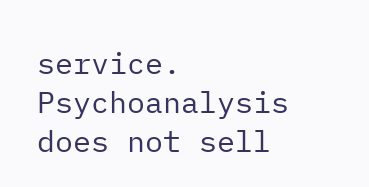service. Psychoanalysis does not sell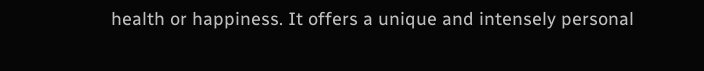health or happiness. It offers a unique and intensely personal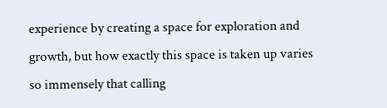experience by creating a space for exploration and growth, but how exactly this space is taken up varies so immensely that calling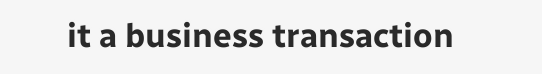it a business transaction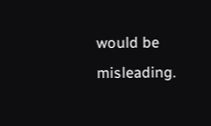would be misleading.